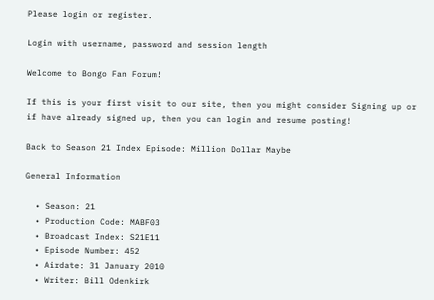Please login or register.

Login with username, password and session length

Welcome to Bongo Fan Forum!

If this is your first visit to our site, then you might consider Signing up or if have already signed up, then you can login and resume posting!

Back to Season 21 Index Episode: Million Dollar Maybe

General Information

  • Season: 21
  • Production Code: MABF03
  • Broadcast Index: S21E11
  • Episode Number: 452
  • Airdate: 31 January 2010
  • Writer: Bill Odenkirk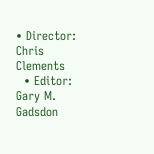• Director: Chris Clements
  • Editor: Gary M. Gadsdon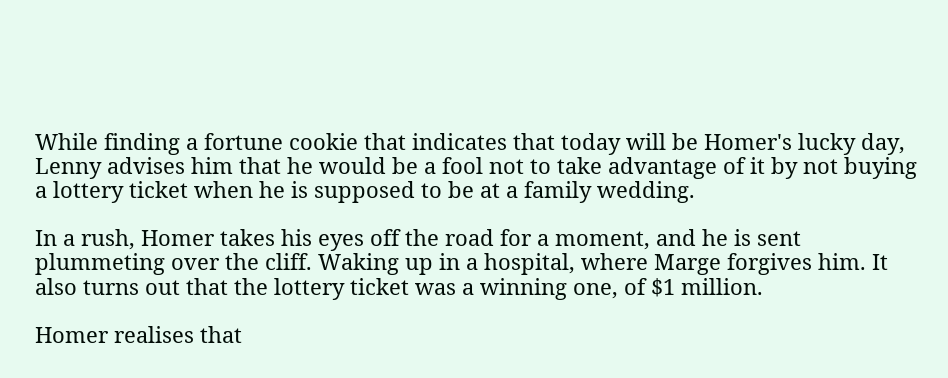While finding a fortune cookie that indicates that today will be Homer's lucky day, Lenny advises him that he would be a fool not to take advantage of it by not buying a lottery ticket when he is supposed to be at a family wedding.

In a rush, Homer takes his eyes off the road for a moment, and he is sent plummeting over the cliff. Waking up in a hospital, where Marge forgives him. It also turns out that the lottery ticket was a winning one, of $1 million.

Homer realises that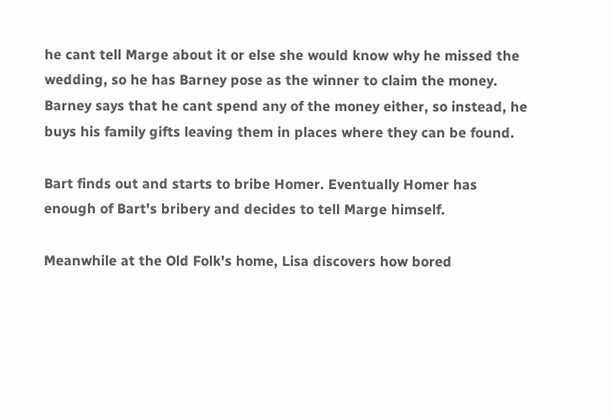he cant tell Marge about it or else she would know why he missed the wedding, so he has Barney pose as the winner to claim the money. Barney says that he cant spend any of the money either, so instead, he buys his family gifts leaving them in places where they can be found.

Bart finds out and starts to bribe Homer. Eventually Homer has enough of Bart's bribery and decides to tell Marge himself.

Meanwhile at the Old Folk's home, Lisa discovers how bored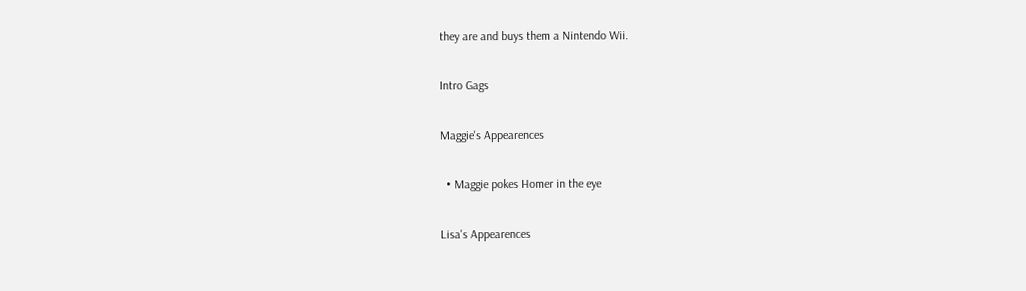they are and buys them a Nintendo Wii.

Intro Gags

Maggie's Appearences

  • Maggie pokes Homer in the eye

Lisa's Appearences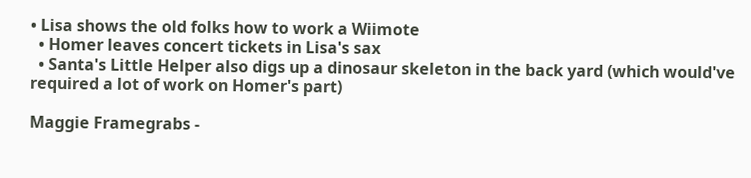• Lisa shows the old folks how to work a Wiimote
  • Homer leaves concert tickets in Lisa's sax
  • Santa's Little Helper also digs up a dinosaur skeleton in the back yard (which would've required a lot of work on Homer's part)

Maggie Framegrabs -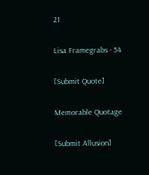21

Lisa Framegrabs - 54

[Submit Quote]

Memorable Quotage

[Submit Allusion]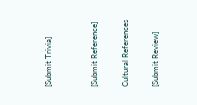[Submit Trivia]


[Submit Reference]

Cultural References

[Submit Review]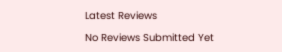Latest Reviews

No Reviews Submitted Yet